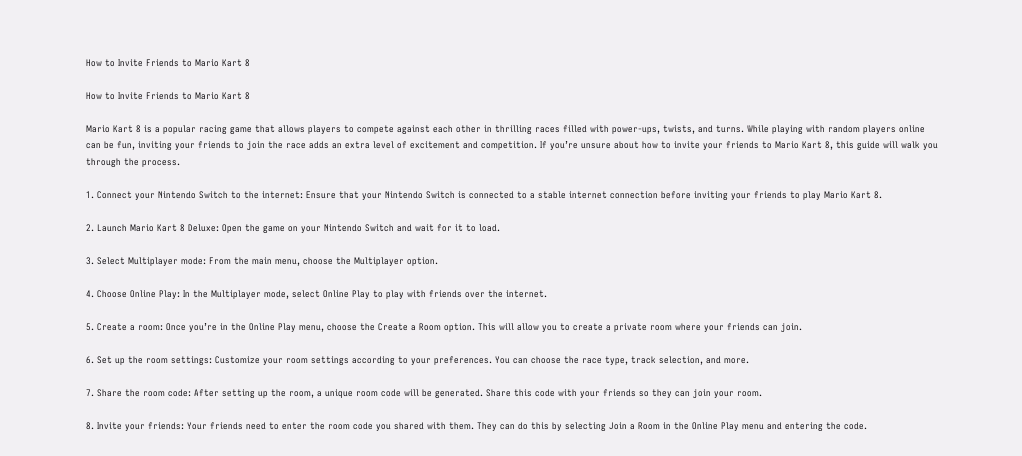How to Invite Friends to Mario Kart 8

How to Invite Friends to Mario Kart 8

Mario Kart 8 is a popular racing game that allows players to compete against each other in thrilling races filled with power-ups, twists, and turns. While playing with random players online can be fun, inviting your friends to join the race adds an extra level of excitement and competition. If you’re unsure about how to invite your friends to Mario Kart 8, this guide will walk you through the process.

1. Connect your Nintendo Switch to the internet: Ensure that your Nintendo Switch is connected to a stable internet connection before inviting your friends to play Mario Kart 8.

2. Launch Mario Kart 8 Deluxe: Open the game on your Nintendo Switch and wait for it to load.

3. Select Multiplayer mode: From the main menu, choose the Multiplayer option.

4. Choose Online Play: In the Multiplayer mode, select Online Play to play with friends over the internet.

5. Create a room: Once you’re in the Online Play menu, choose the Create a Room option. This will allow you to create a private room where your friends can join.

6. Set up the room settings: Customize your room settings according to your preferences. You can choose the race type, track selection, and more.

7. Share the room code: After setting up the room, a unique room code will be generated. Share this code with your friends so they can join your room.

8. Invite your friends: Your friends need to enter the room code you shared with them. They can do this by selecting Join a Room in the Online Play menu and entering the code.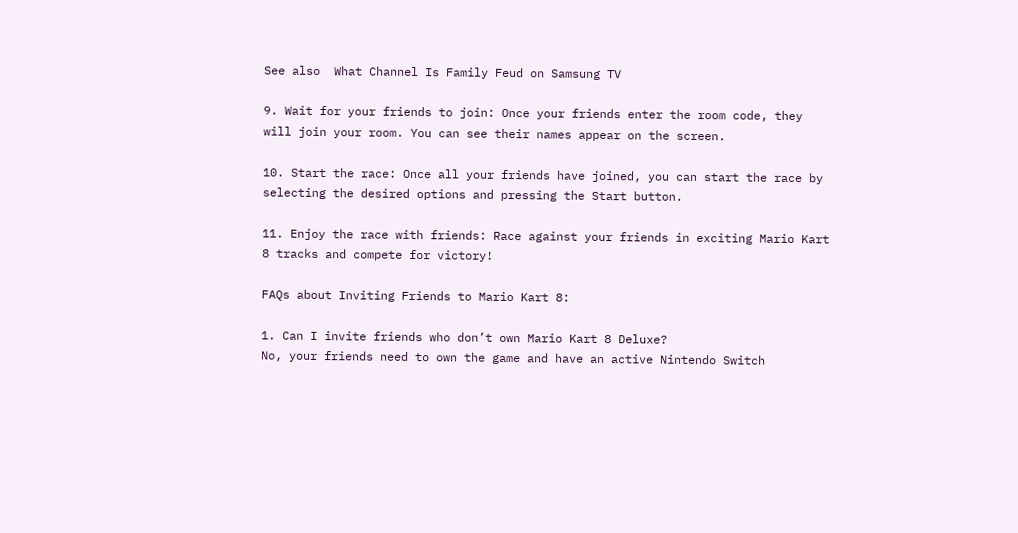See also  What Channel Is Family Feud on Samsung TV

9. Wait for your friends to join: Once your friends enter the room code, they will join your room. You can see their names appear on the screen.

10. Start the race: Once all your friends have joined, you can start the race by selecting the desired options and pressing the Start button.

11. Enjoy the race with friends: Race against your friends in exciting Mario Kart 8 tracks and compete for victory!

FAQs about Inviting Friends to Mario Kart 8:

1. Can I invite friends who don’t own Mario Kart 8 Deluxe?
No, your friends need to own the game and have an active Nintendo Switch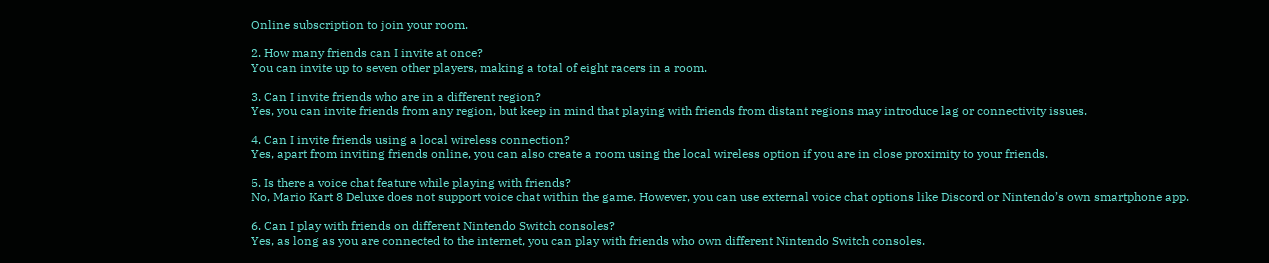Online subscription to join your room.

2. How many friends can I invite at once?
You can invite up to seven other players, making a total of eight racers in a room.

3. Can I invite friends who are in a different region?
Yes, you can invite friends from any region, but keep in mind that playing with friends from distant regions may introduce lag or connectivity issues.

4. Can I invite friends using a local wireless connection?
Yes, apart from inviting friends online, you can also create a room using the local wireless option if you are in close proximity to your friends.

5. Is there a voice chat feature while playing with friends?
No, Mario Kart 8 Deluxe does not support voice chat within the game. However, you can use external voice chat options like Discord or Nintendo’s own smartphone app.

6. Can I play with friends on different Nintendo Switch consoles?
Yes, as long as you are connected to the internet, you can play with friends who own different Nintendo Switch consoles.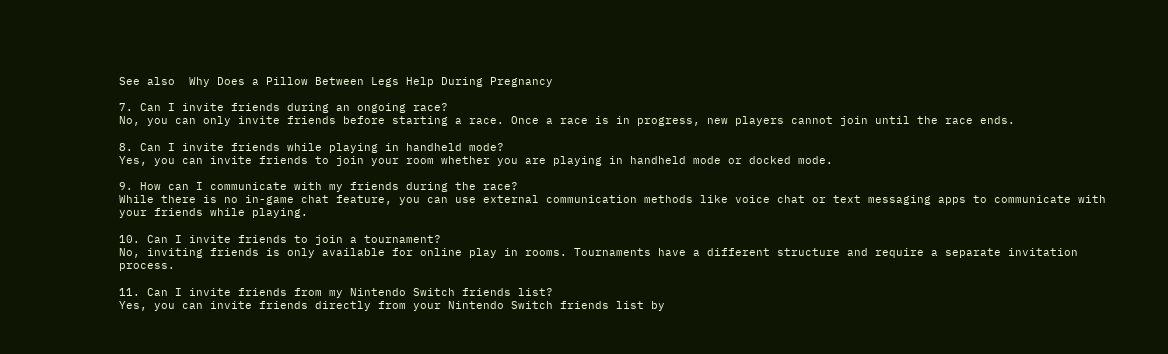See also  Why Does a Pillow Between Legs Help During Pregnancy

7. Can I invite friends during an ongoing race?
No, you can only invite friends before starting a race. Once a race is in progress, new players cannot join until the race ends.

8. Can I invite friends while playing in handheld mode?
Yes, you can invite friends to join your room whether you are playing in handheld mode or docked mode.

9. How can I communicate with my friends during the race?
While there is no in-game chat feature, you can use external communication methods like voice chat or text messaging apps to communicate with your friends while playing.

10. Can I invite friends to join a tournament?
No, inviting friends is only available for online play in rooms. Tournaments have a different structure and require a separate invitation process.

11. Can I invite friends from my Nintendo Switch friends list?
Yes, you can invite friends directly from your Nintendo Switch friends list by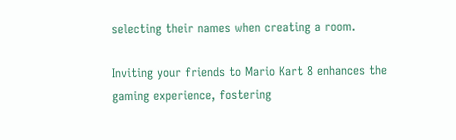selecting their names when creating a room.

Inviting your friends to Mario Kart 8 enhances the gaming experience, fostering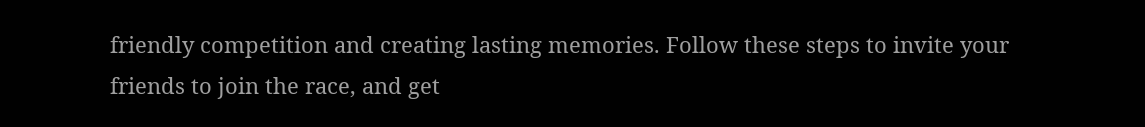friendly competition and creating lasting memories. Follow these steps to invite your friends to join the race, and get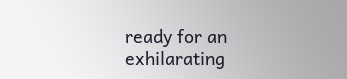ready for an exhilarating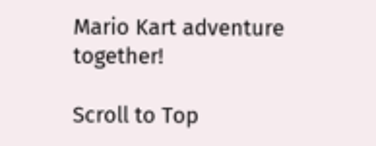Mario Kart adventure together!

Scroll to Top